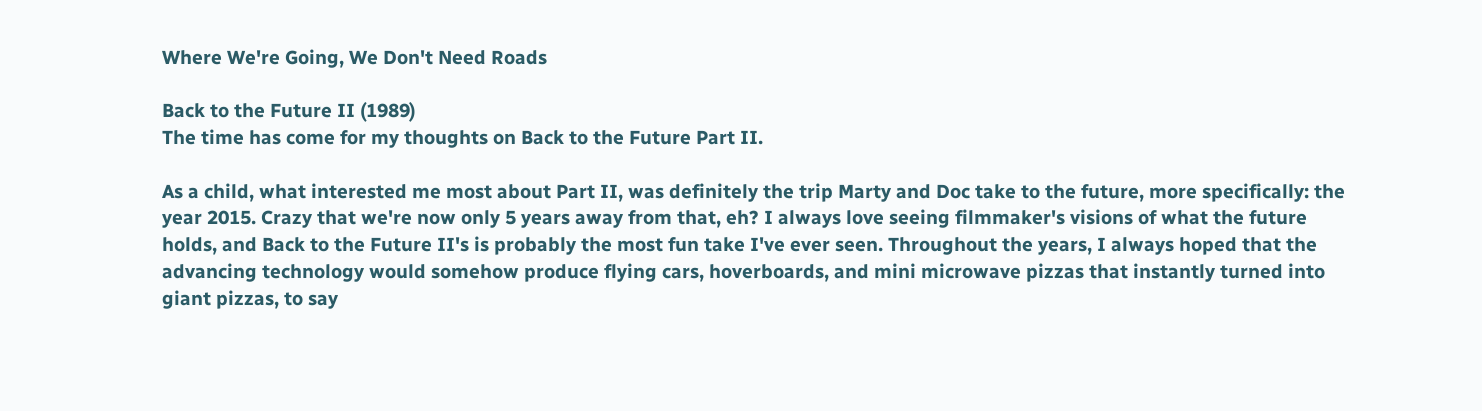Where We're Going, We Don't Need Roads

Back to the Future II (1989)
The time has come for my thoughts on Back to the Future Part II.

As a child, what interested me most about Part II, was definitely the trip Marty and Doc take to the future, more specifically: the year 2015. Crazy that we're now only 5 years away from that, eh? I always love seeing filmmaker's visions of what the future holds, and Back to the Future II's is probably the most fun take I've ever seen. Throughout the years, I always hoped that the advancing technology would somehow produce flying cars, hoverboards, and mini microwave pizzas that instantly turned into giant pizzas, to say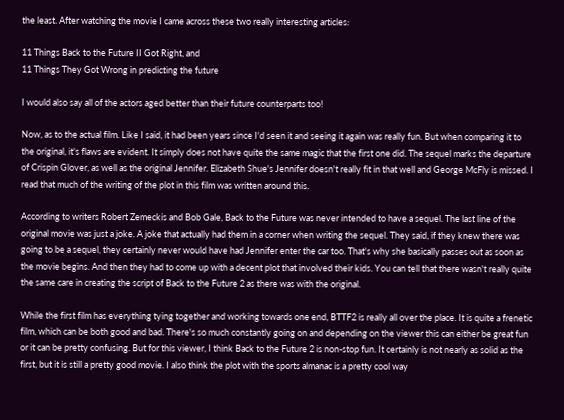the least. After watching the movie I came across these two really interesting articles:

11 Things Back to the Future II Got Right, and
11 Things They Got Wrong in predicting the future

I would also say all of the actors aged better than their future counterparts too!

Now, as to the actual film. Like I said, it had been years since I'd seen it and seeing it again was really fun. But when comparing it to the original, it's flaws are evident. It simply does not have quite the same magic that the first one did. The sequel marks the departure of Crispin Glover, as well as the original Jennifer. Elizabeth Shue's Jennifer doesn't really fit in that well and George McFly is missed. I read that much of the writing of the plot in this film was written around this.

According to writers Robert Zemeckis and Bob Gale, Back to the Future was never intended to have a sequel. The last line of the original movie was just a joke. A joke that actually had them in a corner when writing the sequel. They said, if they knew there was going to be a sequel, they certainly never would have had Jennifer enter the car too. That's why she basically passes out as soon as the movie begins. And then they had to come up with a decent plot that involved their kids. You can tell that there wasn't really quite the same care in creating the script of Back to the Future 2 as there was with the original.

While the first film has everything tying together and working towards one end, BTTF2 is really all over the place. It is quite a frenetic film, which can be both good and bad. There's so much constantly going on and depending on the viewer this can either be great fun or it can be pretty confusing. But for this viewer, I think Back to the Future 2 is non-stop fun. It certainly is not nearly as solid as the first, but it is still a pretty good movie. I also think the plot with the sports almanac is a pretty cool way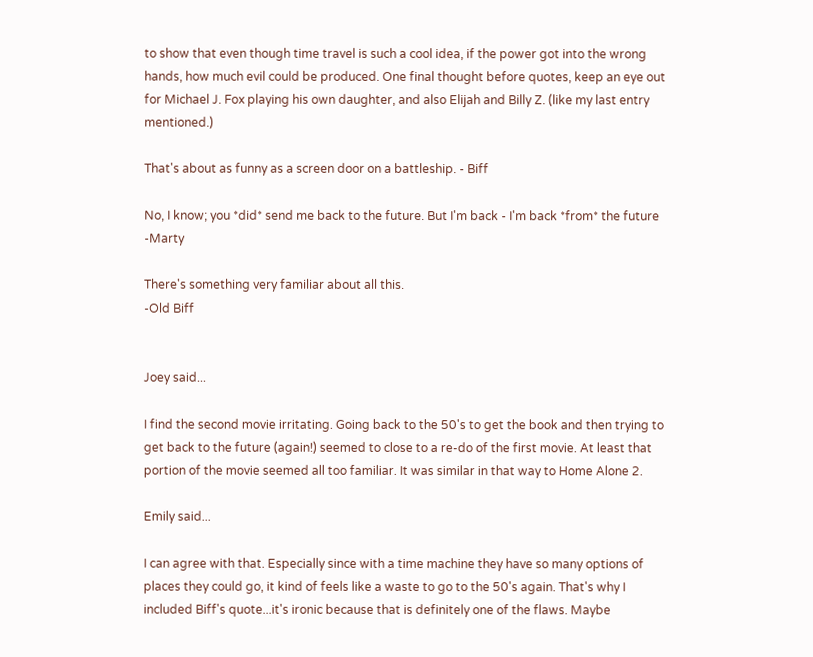to show that even though time travel is such a cool idea, if the power got into the wrong hands, how much evil could be produced. One final thought before quotes, keep an eye out for Michael J. Fox playing his own daughter, and also Elijah and Billy Z. (like my last entry mentioned.)

That's about as funny as a screen door on a battleship. - Biff

No, I know; you *did* send me back to the future. But I'm back - I'm back *from* the future -Marty

There's something very familiar about all this.
-Old Biff


Joey said...

I find the second movie irritating. Going back to the 50's to get the book and then trying to get back to the future (again!) seemed to close to a re-do of the first movie. At least that portion of the movie seemed all too familiar. It was similar in that way to Home Alone 2.

Emily said...

I can agree with that. Especially since with a time machine they have so many options of places they could go, it kind of feels like a waste to go to the 50's again. That's why I included Biff's quote...it's ironic because that is definitely one of the flaws. Maybe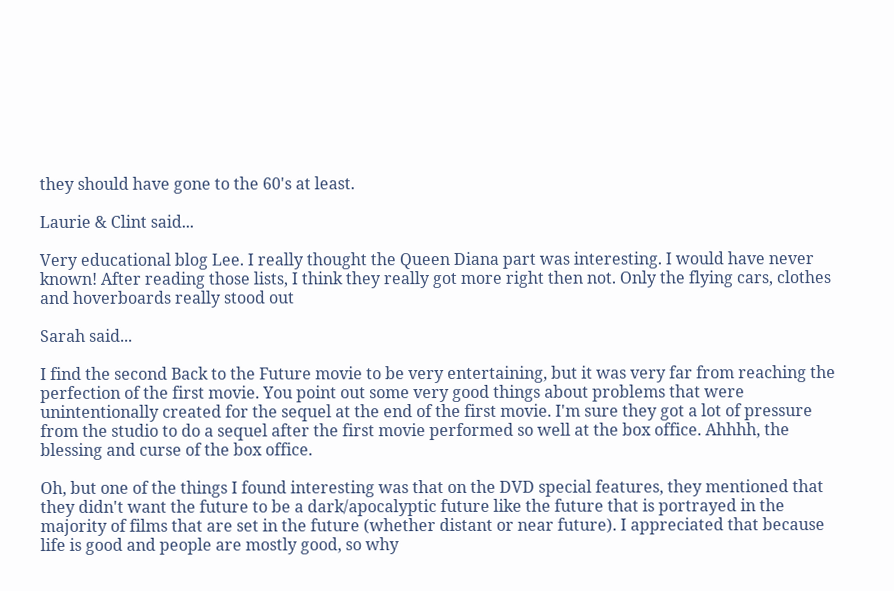they should have gone to the 60's at least.

Laurie & Clint said...

Very educational blog Lee. I really thought the Queen Diana part was interesting. I would have never known! After reading those lists, I think they really got more right then not. Only the flying cars, clothes and hoverboards really stood out

Sarah said...

I find the second Back to the Future movie to be very entertaining, but it was very far from reaching the perfection of the first movie. You point out some very good things about problems that were unintentionally created for the sequel at the end of the first movie. I'm sure they got a lot of pressure from the studio to do a sequel after the first movie performed so well at the box office. Ahhhh, the blessing and curse of the box office.

Oh, but one of the things I found interesting was that on the DVD special features, they mentioned that they didn't want the future to be a dark/apocalyptic future like the future that is portrayed in the majority of films that are set in the future (whether distant or near future). I appreciated that because life is good and people are mostly good, so why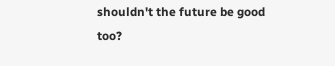shouldn't the future be good too?